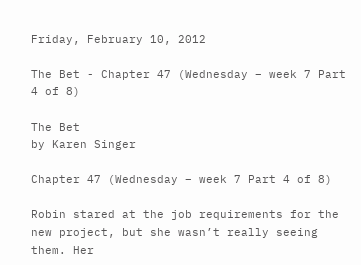Friday, February 10, 2012

The Bet - Chapter 47 (Wednesday – week 7 Part 4 of 8)

The Bet
by Karen Singer

Chapter 47 (Wednesday – week 7 Part 4 of 8)

Robin stared at the job requirements for the new project, but she wasn’t really seeing them. Her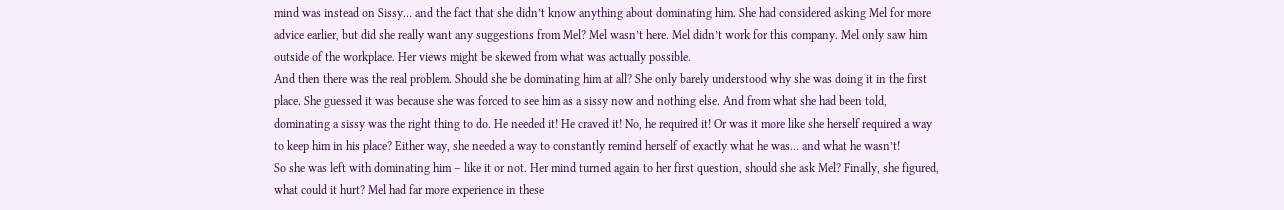mind was instead on Sissy… and the fact that she didn’t know anything about dominating him. She had considered asking Mel for more advice earlier, but did she really want any suggestions from Mel? Mel wasn’t here. Mel didn’t work for this company. Mel only saw him outside of the workplace. Her views might be skewed from what was actually possible.
And then there was the real problem. Should she be dominating him at all? She only barely understood why she was doing it in the first place. She guessed it was because she was forced to see him as a sissy now and nothing else. And from what she had been told, dominating a sissy was the right thing to do. He needed it! He craved it! No, he required it! Or was it more like she herself required a way to keep him in his place? Either way, she needed a way to constantly remind herself of exactly what he was… and what he wasn’t!
So she was left with dominating him – like it or not. Her mind turned again to her first question, should she ask Mel? Finally, she figured, what could it hurt? Mel had far more experience in these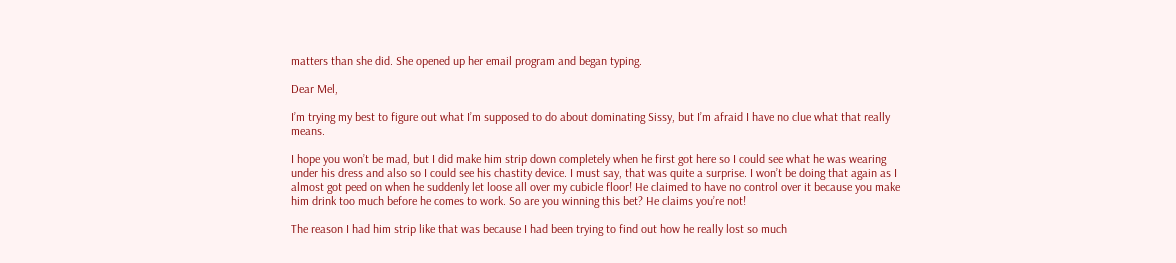matters than she did. She opened up her email program and began typing.

Dear Mel,

I’m trying my best to figure out what I’m supposed to do about dominating Sissy, but I’m afraid I have no clue what that really means.

I hope you won’t be mad, but I did make him strip down completely when he first got here so I could see what he was wearing under his dress and also so I could see his chastity device. I must say, that was quite a surprise. I won’t be doing that again as I almost got peed on when he suddenly let loose all over my cubicle floor! He claimed to have no control over it because you make him drink too much before he comes to work. So are you winning this bet? He claims you’re not!

The reason I had him strip like that was because I had been trying to find out how he really lost so much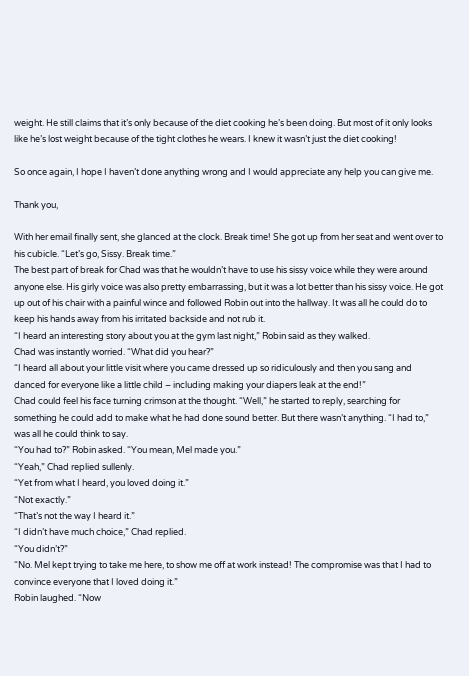weight. He still claims that it’s only because of the diet cooking he’s been doing. But most of it only looks like he’s lost weight because of the tight clothes he wears. I knew it wasn’t just the diet cooking!

So once again, I hope I haven’t done anything wrong and I would appreciate any help you can give me.

Thank you,

With her email finally sent, she glanced at the clock. Break time! She got up from her seat and went over to his cubicle. “Let’s go, Sissy. Break time.”
The best part of break for Chad was that he wouldn’t have to use his sissy voice while they were around anyone else. His girly voice was also pretty embarrassing, but it was a lot better than his sissy voice. He got up out of his chair with a painful wince and followed Robin out into the hallway. It was all he could do to keep his hands away from his irritated backside and not rub it.
“I heard an interesting story about you at the gym last night,” Robin said as they walked.
Chad was instantly worried. “What did you hear?”
“I heard all about your little visit where you came dressed up so ridiculously and then you sang and danced for everyone like a little child – including making your diapers leak at the end!”
Chad could feel his face turning crimson at the thought. “Well,” he started to reply, searching for something he could add to make what he had done sound better. But there wasn’t anything. “I had to,” was all he could think to say.
“You had to?” Robin asked. “You mean, Mel made you.”
“Yeah,” Chad replied sullenly.
“Yet from what I heard, you loved doing it.”
“Not exactly.”
“That’s not the way I heard it.”
“I didn’t have much choice,” Chad replied.
“You didn’t?”
“No. Mel kept trying to take me here, to show me off at work instead! The compromise was that I had to convince everyone that I loved doing it.”
Robin laughed. “Now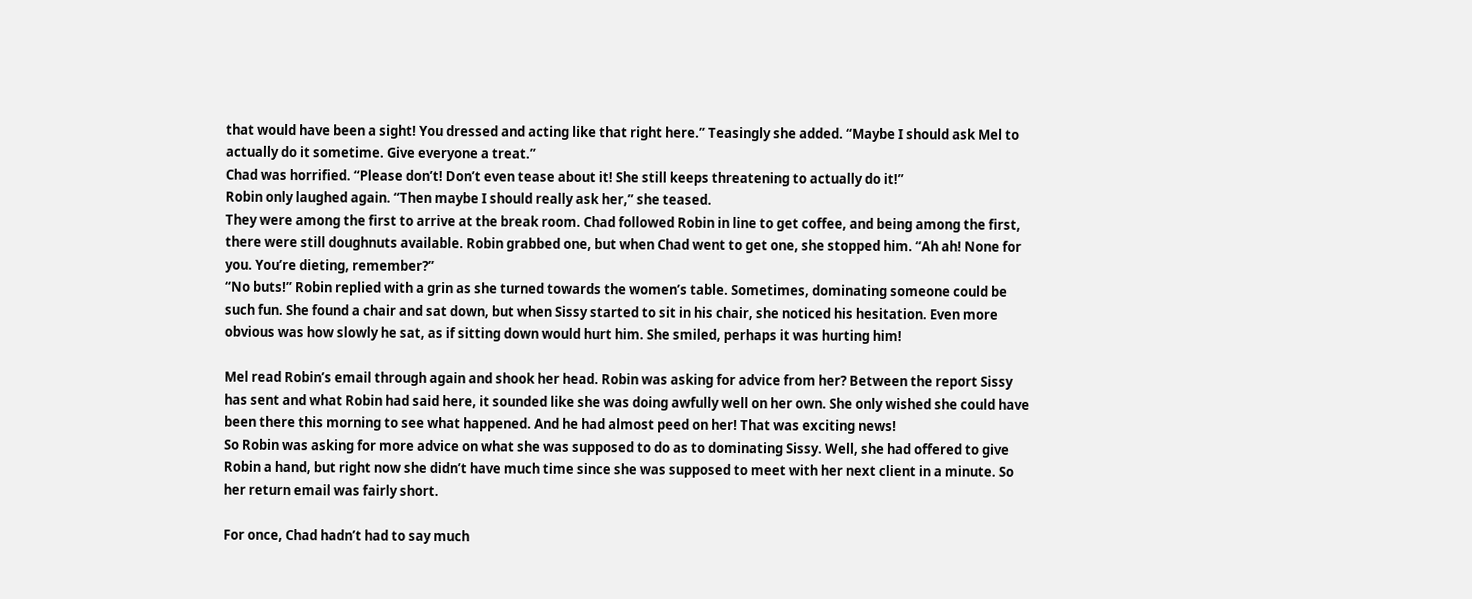that would have been a sight! You dressed and acting like that right here.” Teasingly she added. “Maybe I should ask Mel to actually do it sometime. Give everyone a treat.”
Chad was horrified. “Please don’t! Don’t even tease about it! She still keeps threatening to actually do it!”
Robin only laughed again. “Then maybe I should really ask her,” she teased.
They were among the first to arrive at the break room. Chad followed Robin in line to get coffee, and being among the first, there were still doughnuts available. Robin grabbed one, but when Chad went to get one, she stopped him. “Ah ah! None for you. You’re dieting, remember?”
“No buts!” Robin replied with a grin as she turned towards the women’s table. Sometimes, dominating someone could be such fun. She found a chair and sat down, but when Sissy started to sit in his chair, she noticed his hesitation. Even more obvious was how slowly he sat, as if sitting down would hurt him. She smiled, perhaps it was hurting him!

Mel read Robin’s email through again and shook her head. Robin was asking for advice from her? Between the report Sissy has sent and what Robin had said here, it sounded like she was doing awfully well on her own. She only wished she could have been there this morning to see what happened. And he had almost peed on her! That was exciting news!
So Robin was asking for more advice on what she was supposed to do as to dominating Sissy. Well, she had offered to give Robin a hand, but right now she didn’t have much time since she was supposed to meet with her next client in a minute. So her return email was fairly short.

For once, Chad hadn’t had to say much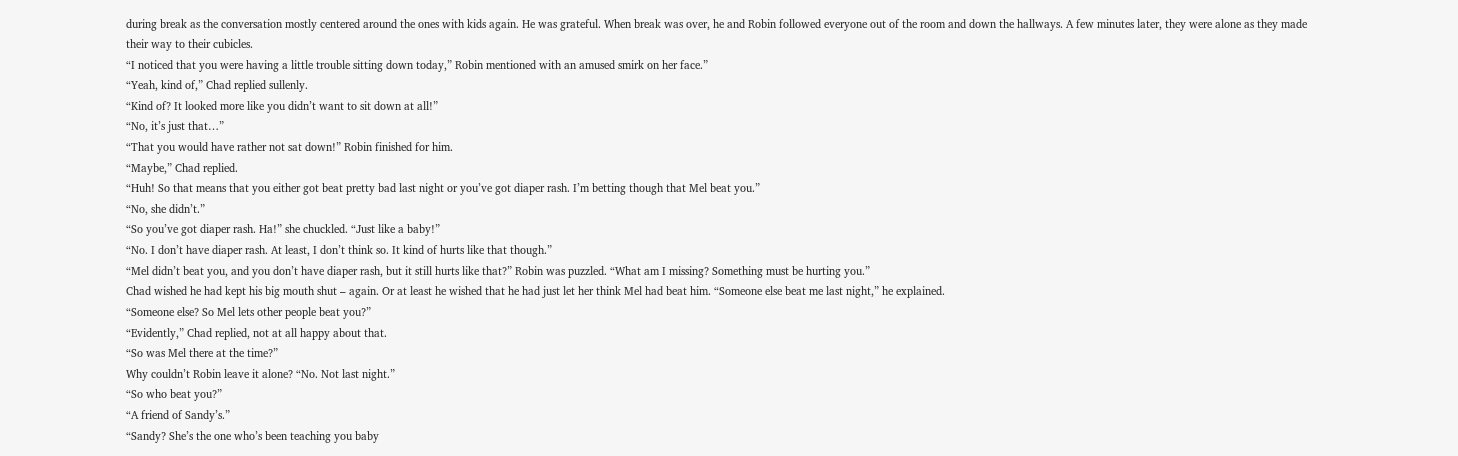during break as the conversation mostly centered around the ones with kids again. He was grateful. When break was over, he and Robin followed everyone out of the room and down the hallways. A few minutes later, they were alone as they made their way to their cubicles.
“I noticed that you were having a little trouble sitting down today,” Robin mentioned with an amused smirk on her face.”
“Yeah, kind of,” Chad replied sullenly.
“Kind of? It looked more like you didn’t want to sit down at all!”
“No, it’s just that…”
“That you would have rather not sat down!” Robin finished for him.
“Maybe,” Chad replied.
“Huh! So that means that you either got beat pretty bad last night or you’ve got diaper rash. I’m betting though that Mel beat you.”
“No, she didn’t.”
“So you’ve got diaper rash. Ha!” she chuckled. “Just like a baby!”
“No. I don’t have diaper rash. At least, I don’t think so. It kind of hurts like that though.”
“Mel didn’t beat you, and you don’t have diaper rash, but it still hurts like that?” Robin was puzzled. “What am I missing? Something must be hurting you.”
Chad wished he had kept his big mouth shut – again. Or at least he wished that he had just let her think Mel had beat him. “Someone else beat me last night,” he explained.
“Someone else? So Mel lets other people beat you?”
“Evidently,” Chad replied, not at all happy about that.
“So was Mel there at the time?”
Why couldn’t Robin leave it alone? “No. Not last night.”
“So who beat you?”
“A friend of Sandy’s.”
“Sandy? She’s the one who’s been teaching you baby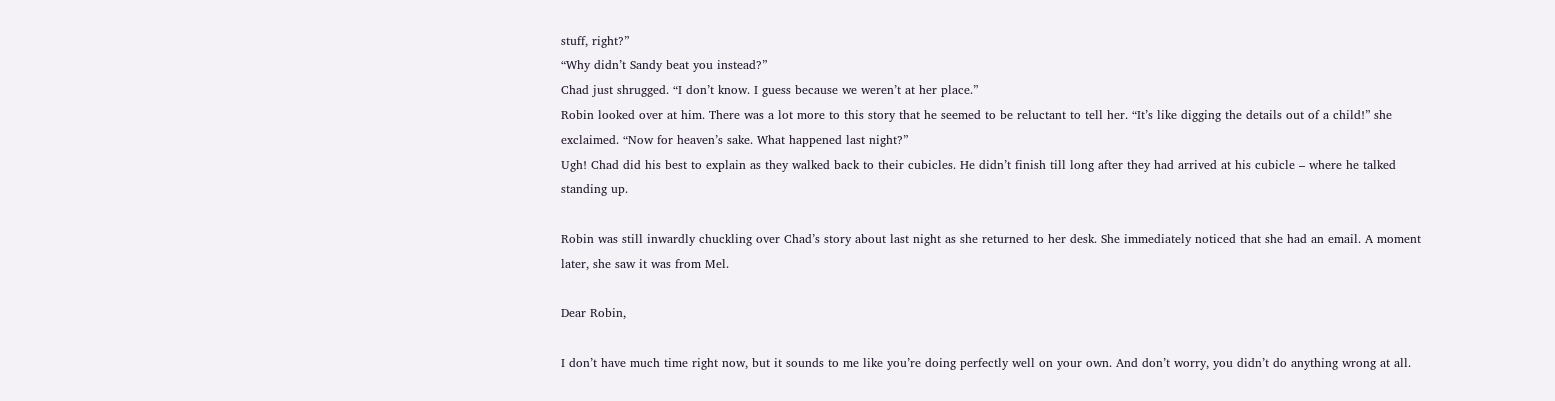stuff, right?”
“Why didn’t Sandy beat you instead?”
Chad just shrugged. “I don’t know. I guess because we weren’t at her place.”
Robin looked over at him. There was a lot more to this story that he seemed to be reluctant to tell her. “It’s like digging the details out of a child!” she exclaimed. “Now for heaven’s sake. What happened last night?”
Ugh! Chad did his best to explain as they walked back to their cubicles. He didn’t finish till long after they had arrived at his cubicle – where he talked standing up.

Robin was still inwardly chuckling over Chad’s story about last night as she returned to her desk. She immediately noticed that she had an email. A moment later, she saw it was from Mel.

Dear Robin,

I don’t have much time right now, but it sounds to me like you’re doing perfectly well on your own. And don’t worry, you didn’t do anything wrong at all.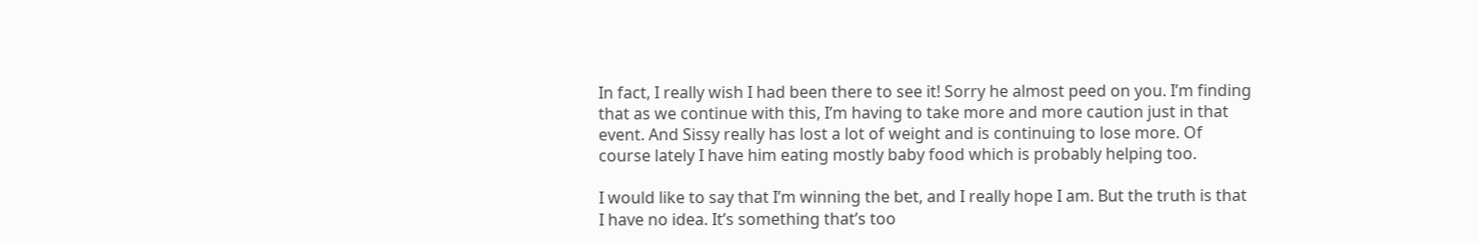In fact, I really wish I had been there to see it! Sorry he almost peed on you. I’m finding that as we continue with this, I’m having to take more and more caution just in that event. And Sissy really has lost a lot of weight and is continuing to lose more. Of course lately I have him eating mostly baby food which is probably helping too.

I would like to say that I’m winning the bet, and I really hope I am. But the truth is that I have no idea. It’s something that’s too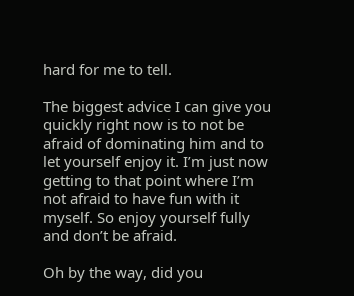hard for me to tell.

The biggest advice I can give you quickly right now is to not be afraid of dominating him and to let yourself enjoy it. I’m just now getting to that point where I’m not afraid to have fun with it myself. So enjoy yourself fully and don’t be afraid.

Oh by the way, did you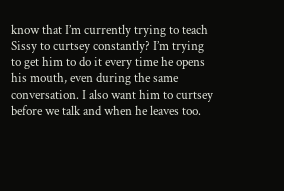know that I’m currently trying to teach Sissy to curtsey constantly? I’m trying to get him to do it every time he opens his mouth, even during the same conversation. I also want him to curtsey before we talk and when he leaves too.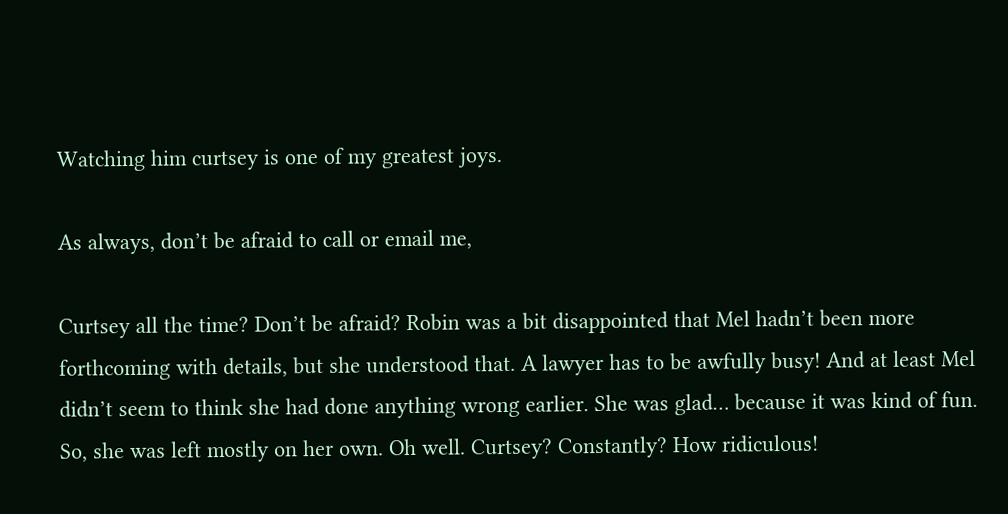Watching him curtsey is one of my greatest joys.

As always, don’t be afraid to call or email me,

Curtsey all the time? Don’t be afraid? Robin was a bit disappointed that Mel hadn’t been more forthcoming with details, but she understood that. A lawyer has to be awfully busy! And at least Mel didn’t seem to think she had done anything wrong earlier. She was glad… because it was kind of fun.
So, she was left mostly on her own. Oh well. Curtsey? Constantly? How ridiculous!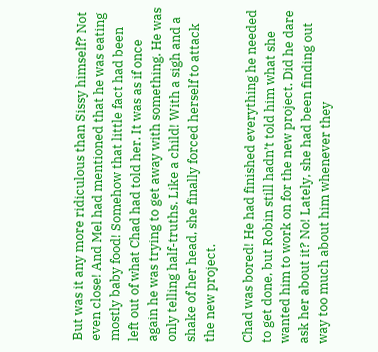But was it any more ridiculous than Sissy himself? Not even close! And Mel had mentioned that he was eating mostly baby food! Somehow that little fact had been left out of what Chad had told her. It was as if once again he was trying to get away with something. He was only telling half-truths. Like a child! With a sigh and a shake of her head, she finally forced herself to attack the new project.

Chad was bored! He had finished everything he needed to get done, but Robin still hadn’t told him what she wanted him to work on for the new project. Did he dare ask her about it? No! Lately, she had been finding out way too much about him whenever they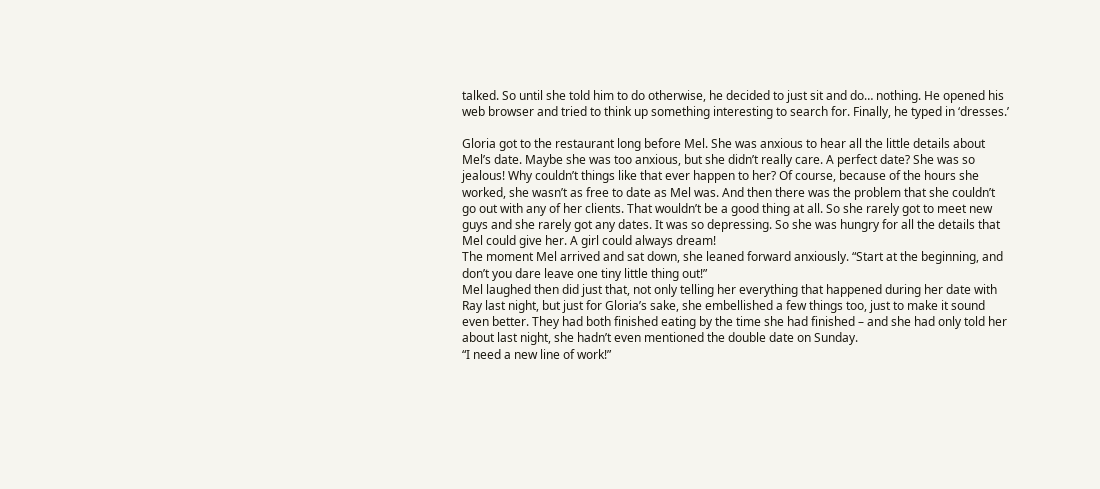talked. So until she told him to do otherwise, he decided to just sit and do… nothing. He opened his web browser and tried to think up something interesting to search for. Finally, he typed in ‘dresses.’

Gloria got to the restaurant long before Mel. She was anxious to hear all the little details about Mel’s date. Maybe she was too anxious, but she didn’t really care. A perfect date? She was so jealous! Why couldn’t things like that ever happen to her? Of course, because of the hours she worked, she wasn’t as free to date as Mel was. And then there was the problem that she couldn’t go out with any of her clients. That wouldn’t be a good thing at all. So she rarely got to meet new guys and she rarely got any dates. It was so depressing. So she was hungry for all the details that Mel could give her. A girl could always dream!
The moment Mel arrived and sat down, she leaned forward anxiously. “Start at the beginning, and don’t you dare leave one tiny little thing out!”
Mel laughed then did just that, not only telling her everything that happened during her date with Ray last night, but just for Gloria’s sake, she embellished a few things too, just to make it sound even better. They had both finished eating by the time she had finished – and she had only told her about last night, she hadn’t even mentioned the double date on Sunday.
“I need a new line of work!”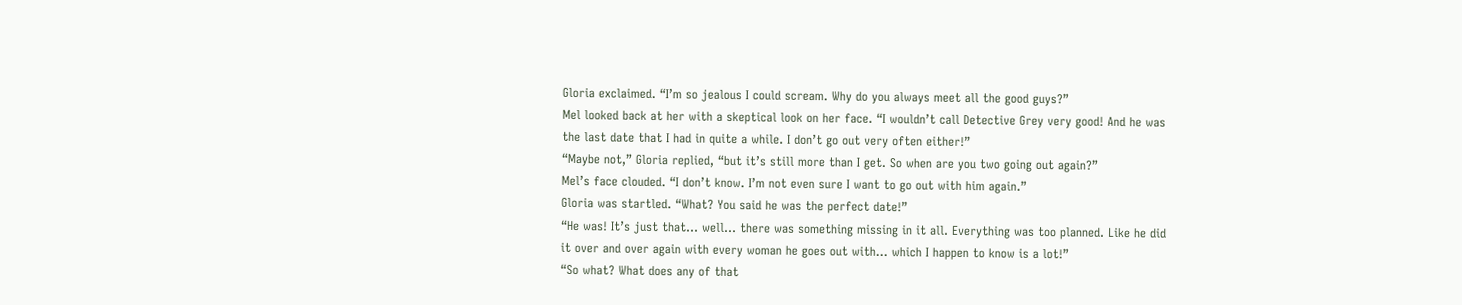Gloria exclaimed. “I’m so jealous I could scream. Why do you always meet all the good guys?”
Mel looked back at her with a skeptical look on her face. “I wouldn’t call Detective Grey very good! And he was the last date that I had in quite a while. I don’t go out very often either!”
“Maybe not,” Gloria replied, “but it’s still more than I get. So when are you two going out again?”
Mel’s face clouded. “I don’t know. I’m not even sure I want to go out with him again.”
Gloria was startled. “What? You said he was the perfect date!”
“He was! It’s just that… well… there was something missing in it all. Everything was too planned. Like he did it over and over again with every woman he goes out with… which I happen to know is a lot!”
“So what? What does any of that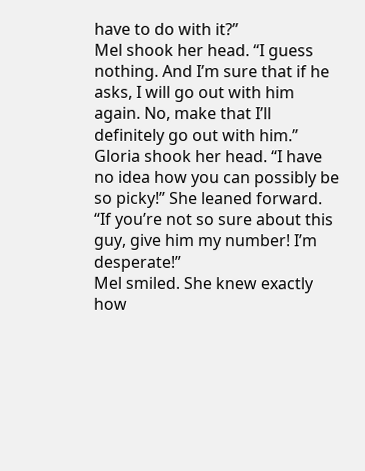have to do with it?”
Mel shook her head. “I guess nothing. And I’m sure that if he asks, I will go out with him again. No, make that I’ll definitely go out with him.”
Gloria shook her head. “I have no idea how you can possibly be so picky!” She leaned forward. “If you’re not so sure about this guy, give him my number! I’m desperate!”
Mel smiled. She knew exactly how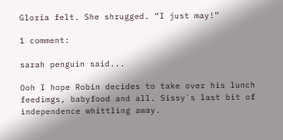Gloria felt. She shrugged. “I just may!”

1 comment:

sarah penguin said...

Ooh I hope Robin decides to take over his lunch feedimgs, babyfood and all. Sissy`s last bit of independence whittling away.